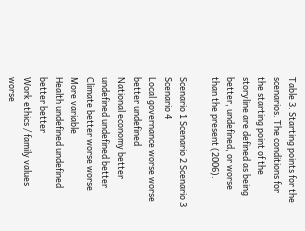Table 3. Starting points for the scenarios. The conditions for the starting point of the storyline are defined as being better, undefined, or worse than the present (2006).

Scenario 1 Scenario 2 Scenario 3 Scenario 4
Local governance worse worse better undefined
National economy better undefined undefined better
Climate better worse worse More variable
Health undefined undefined better better
Work ethics / family values worse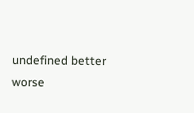undefined better worse